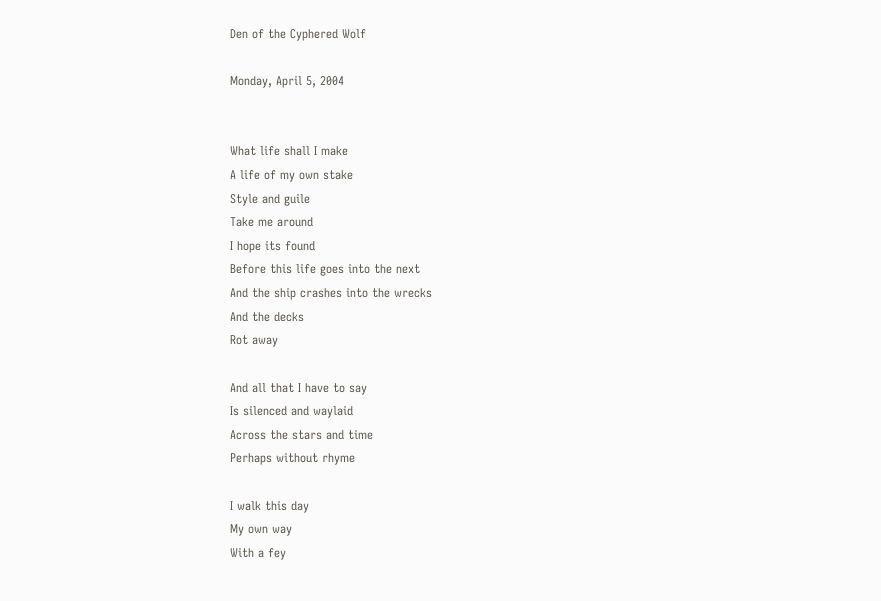Den of the Cyphered Wolf

Monday, April 5, 2004


What life shall I make
A life of my own stake
Style and guile
Take me around
I hope its found
Before this life goes into the next
And the ship crashes into the wrecks
And the decks
Rot away

And all that I have to say
Is silenced and waylaid
Across the stars and time
Perhaps without rhyme

I walk this day
My own way
With a fey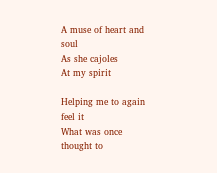A muse of heart and soul
As she cajoles
At my spirit

Helping me to again feel it
What was once thought to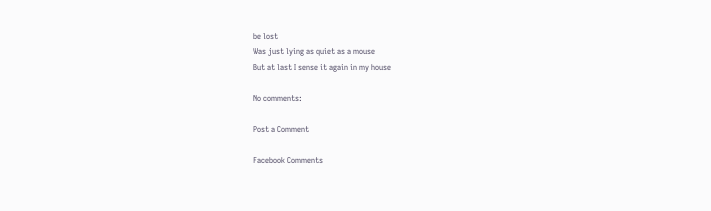be lost
Was just lying as quiet as a mouse
But at last I sense it again in my house

No comments:

Post a Comment

Facebook Comments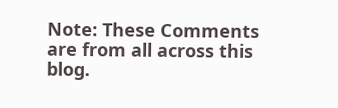Note: These Comments are from all across this blog.